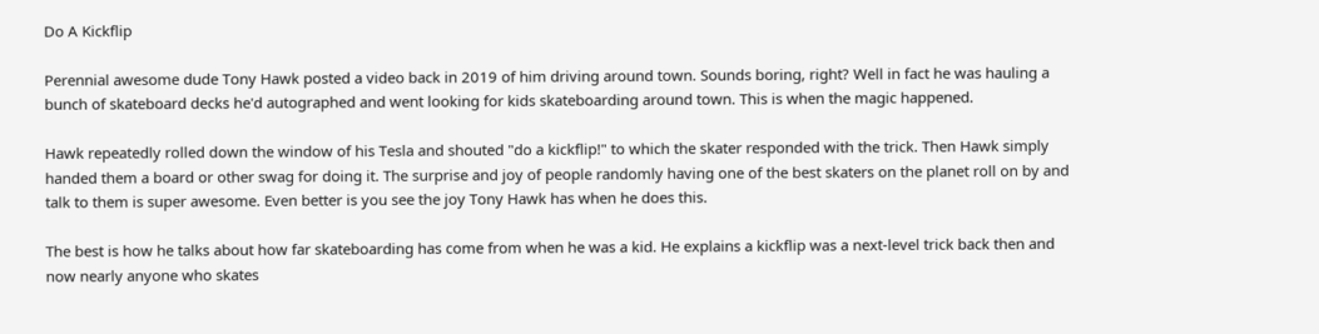Do A Kickflip

Perennial awesome dude Tony Hawk posted a video back in 2019 of him driving around town. Sounds boring, right? Well in fact he was hauling a bunch of skateboard decks he'd autographed and went looking for kids skateboarding around town. This is when the magic happened.

Hawk repeatedly rolled down the window of his Tesla and shouted "do a kickflip!" to which the skater responded with the trick. Then Hawk simply handed them a board or other swag for doing it. The surprise and joy of people randomly having one of the best skaters on the planet roll on by and talk to them is super awesome. Even better is you see the joy Tony Hawk has when he does this.

The best is how he talks about how far skateboarding has come from when he was a kid. He explains a kickflip was a next-level trick back then and now nearly anyone who skates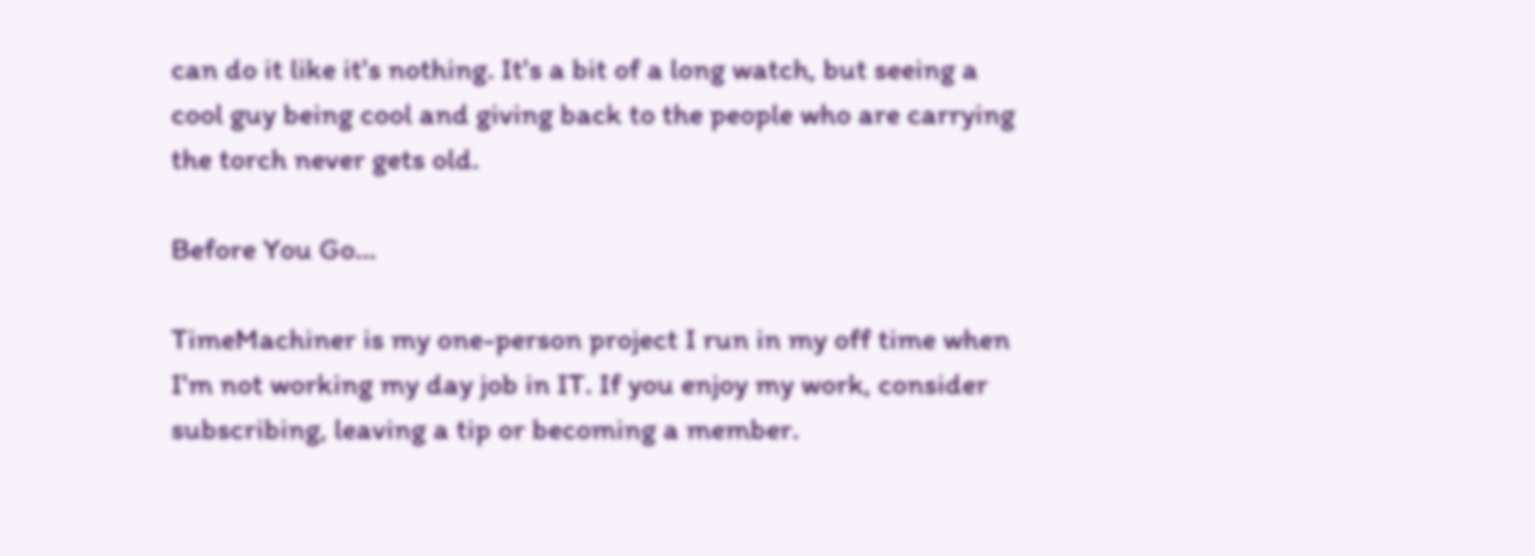can do it like it's nothing. It's a bit of a long watch, but seeing a cool guy being cool and giving back to the people who are carrying the torch never gets old.

Before You Go...

TimeMachiner is my one-person project I run in my off time when I'm not working my day job in IT. If you enjoy my work, consider subscribing, leaving a tip or becoming a member.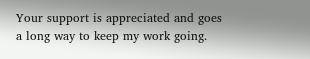Your support is appreciated and goes a long way to keep my work going.